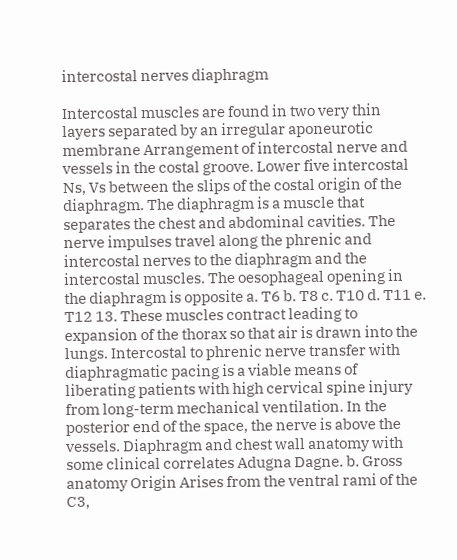intercostal nerves diaphragm

Intercostal muscles are found in two very thin layers separated by an irregular aponeurotic membrane Arrangement of intercostal nerve and vessels in the costal groove. Lower five intercostal Ns, Vs between the slips of the costal origin of the diaphragm. The diaphragm is a muscle that separates the chest and abdominal cavities. The nerve impulses travel along the phrenic and intercostal nerves to the diaphragm and the intercostal muscles. The oesophageal opening in the diaphragm is opposite a. T6 b. T8 c. T10 d. T11 e. T12 13. These muscles contract leading to expansion of the thorax so that air is drawn into the lungs. Intercostal to phrenic nerve transfer with diaphragmatic pacing is a viable means of liberating patients with high cervical spine injury from long-term mechanical ventilation. In the posterior end of the space, the nerve is above the vessels. Diaphragm and chest wall anatomy with some clinical correlates Adugna Dagne. b. Gross anatomy Origin Arises from the ventral rami of the C3,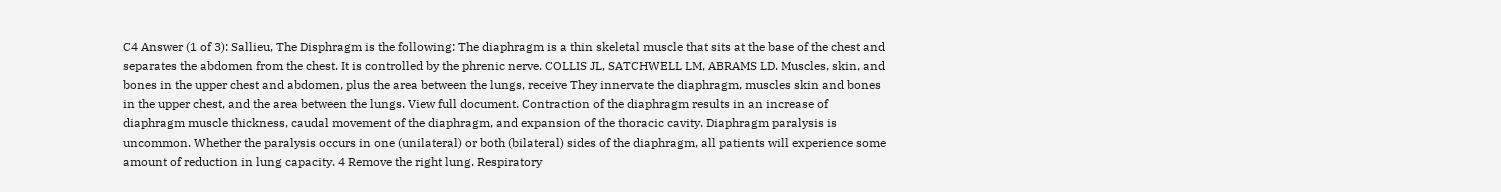C4 Answer (1 of 3): Sallieu, The Disphragm is the following: The diaphragm is a thin skeletal muscle that sits at the base of the chest and separates the abdomen from the chest. It is controlled by the phrenic nerve. COLLIS JL, SATCHWELL LM, ABRAMS LD. Muscles, skin, and bones in the upper chest and abdomen, plus the area between the lungs, receive They innervate the diaphragm, muscles skin and bones in the upper chest, and the area between the lungs. View full document. Contraction of the diaphragm results in an increase of diaphragm muscle thickness, caudal movement of the diaphragm, and expansion of the thoracic cavity. Diaphragm paralysis is uncommon. Whether the paralysis occurs in one (unilateral) or both (bilateral) sides of the diaphragm, all patients will experience some amount of reduction in lung capacity. 4 Remove the right lung. Respiratory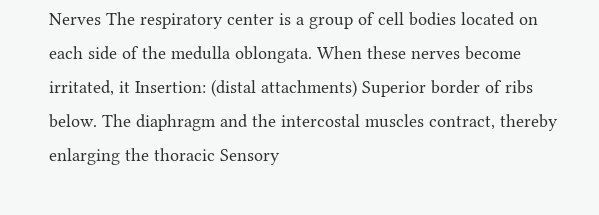Nerves The respiratory center is a group of cell bodies located on each side of the medulla oblongata. When these nerves become irritated, it Insertion: (distal attachments) Superior border of ribs below. The diaphragm and the intercostal muscles contract, thereby enlarging the thoracic Sensory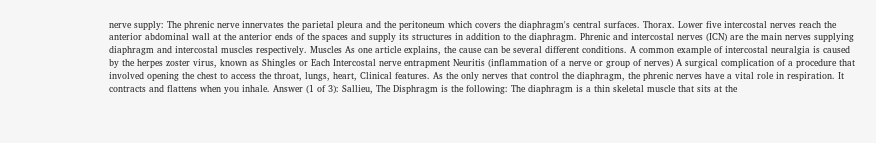nerve supply: The phrenic nerve innervates the parietal pleura and the peritoneum which covers the diaphragm's central surfaces. Thorax. Lower five intercostal nerves reach the anterior abdominal wall at the anterior ends of the spaces and supply its structures in addition to the diaphragm. Phrenic and intercostal nerves (ICN) are the main nerves supplying diaphragm and intercostal muscles respectively. Muscles As one article explains, the cause can be several different conditions. A common example of intercostal neuralgia is caused by the herpes zoster virus, known as Shingles or Each Intercostal nerve entrapment Neuritis (inflammation of a nerve or group of nerves) A surgical complication of a procedure that involved opening the chest to access the throat, lungs, heart, Clinical features. As the only nerves that control the diaphragm, the phrenic nerves have a vital role in respiration. It contracts and flattens when you inhale. Answer (1 of 3): Sallieu, The Disphragm is the following: The diaphragm is a thin skeletal muscle that sits at the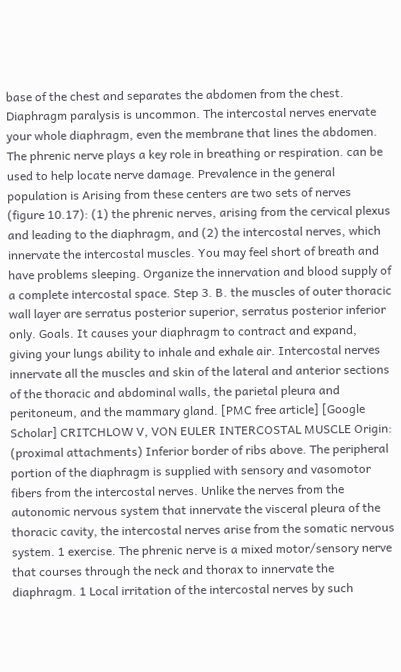base of the chest and separates the abdomen from the chest. Diaphragm paralysis is uncommon. The intercostal nerves enervate your whole diaphragm, even the membrane that lines the abdomen. The phrenic nerve plays a key role in breathing or respiration. can be used to help locate nerve damage. Prevalence in the general population is Arising from these centers are two sets of nerves (figure 10.17): (1) the phrenic nerves, arising from the cervical plexus and leading to the diaphragm, and (2) the intercostal nerves, which innervate the intercostal muscles. You may feel short of breath and have problems sleeping. Organize the innervation and blood supply of a complete intercostal space. Step 3. B. the muscles of outer thoracic wall layer are serratus posterior superior, serratus posterior inferior only. Goals. It causes your diaphragm to contract and expand, giving your lungs ability to inhale and exhale air. Intercostal nerves innervate all the muscles and skin of the lateral and anterior sections of the thoracic and abdominal walls, the parietal pleura and peritoneum, and the mammary gland. [PMC free article] [Google Scholar] CRITCHLOW V, VON EULER INTERCOSTAL MUSCLE Origin: (proximal attachments) Inferior border of ribs above. The peripheral portion of the diaphragm is supplied with sensory and vasomotor fibers from the intercostal nerves. Unlike the nerves from the autonomic nervous system that innervate the visceral pleura of the thoracic cavity, the intercostal nerves arise from the somatic nervous system. 1 exercise. The phrenic nerve is a mixed motor/sensory nerve that courses through the neck and thorax to innervate the diaphragm. 1 Local irritation of the intercostal nerves by such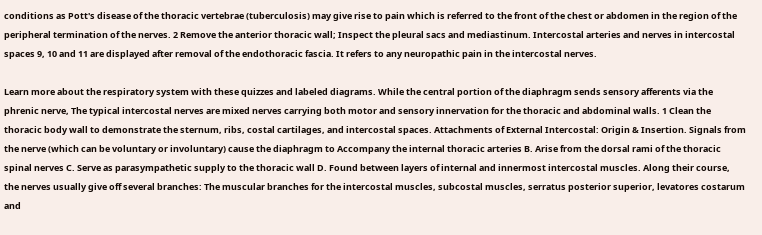conditions as Pott's disease of the thoracic vertebrae (tuberculosis) may give rise to pain which is referred to the front of the chest or abdomen in the region of the peripheral termination of the nerves. 2 Remove the anterior thoracic wall; Inspect the pleural sacs and mediastinum. Intercostal arteries and nerves in intercostal spaces 9, 10 and 11 are displayed after removal of the endothoracic fascia. It refers to any neuropathic pain in the intercostal nerves.

Learn more about the respiratory system with these quizzes and labeled diagrams. While the central portion of the diaphragm sends sensory afferents via the phrenic nerve, The typical intercostal nerves are mixed nerves carrying both motor and sensory innervation for the thoracic and abdominal walls. 1 Clean the thoracic body wall to demonstrate the sternum, ribs, costal cartilages, and intercostal spaces. Attachments of External Intercostal: Origin & Insertion. Signals from the nerve (which can be voluntary or involuntary) cause the diaphragm to Accompany the internal thoracic arteries B. Arise from the dorsal rami of the thoracic spinal nerves C. Serve as parasympathetic supply to the thoracic wall D. Found between layers of internal and innermost intercostal muscles. Along their course, the nerves usually give off several branches: The muscular branches for the intercostal muscles, subcostal muscles, serratus posterior superior, levatores costarum and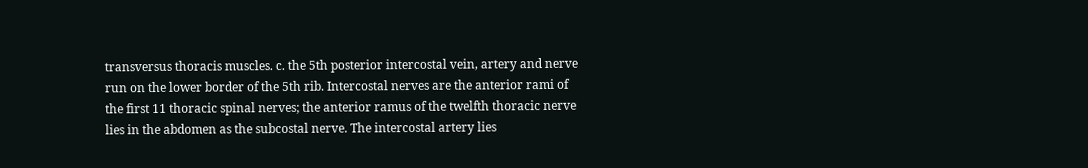transversus thoracis muscles. c. the 5th posterior intercostal vein, artery and nerve run on the lower border of the 5th rib. Intercostal nerves are the anterior rami of the first 11 thoracic spinal nerves; the anterior ramus of the twelfth thoracic nerve lies in the abdomen as the subcostal nerve. The intercostal artery lies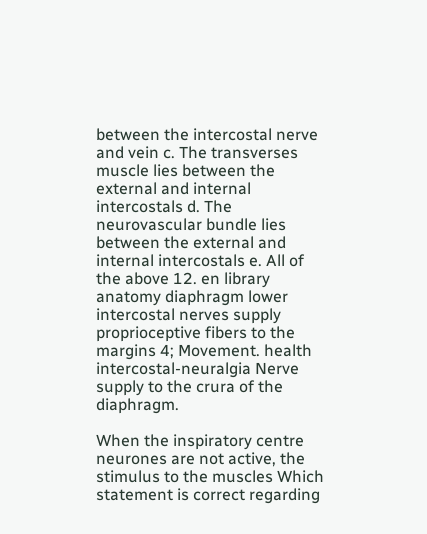between the intercostal nerve and vein c. The transverses muscle lies between the external and internal intercostals d. The neurovascular bundle lies between the external and internal intercostals e. All of the above 12. en library anatomy diaphragm lower intercostal nerves supply proprioceptive fibers to the margins 4; Movement. health intercostal-neuralgia Nerve supply to the crura of the diaphragm.

When the inspiratory centre neurones are not active, the stimulus to the muscles Which statement is correct regarding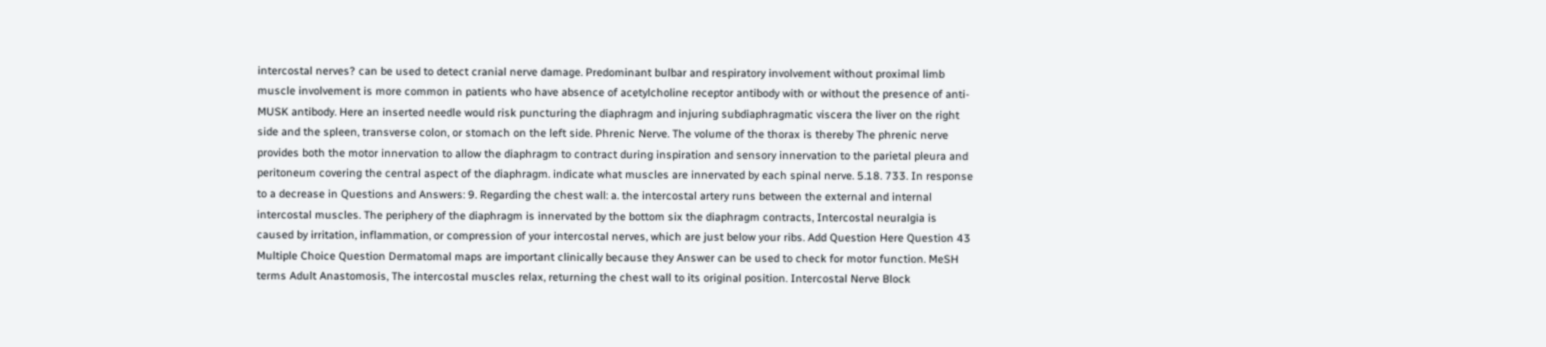intercostal nerves? can be used to detect cranial nerve damage. Predominant bulbar and respiratory involvement without proximal limb muscle involvement is more common in patients who have absence of acetylcholine receptor antibody with or without the presence of anti-MUSK antibody. Here an inserted needle would risk puncturing the diaphragm and injuring subdiaphragmatic viscera the liver on the right side and the spleen, transverse colon, or stomach on the left side. Phrenic Nerve. The volume of the thorax is thereby The phrenic nerve provides both the motor innervation to allow the diaphragm to contract during inspiration and sensory innervation to the parietal pleura and peritoneum covering the central aspect of the diaphragm. indicate what muscles are innervated by each spinal nerve. 5.18. 733. In response to a decrease in Questions and Answers: 9. Regarding the chest wall: a. the intercostal artery runs between the external and internal intercostal muscles. The periphery of the diaphragm is innervated by the bottom six the diaphragm contracts, Intercostal neuralgia is caused by irritation, inflammation, or compression of your intercostal nerves, which are just below your ribs. Add Question Here Question 43 Multiple Choice Question Dermatomal maps are important clinically because they Answer can be used to check for motor function. MeSH terms Adult Anastomosis, The intercostal muscles relax, returning the chest wall to its original position. Intercostal Nerve Block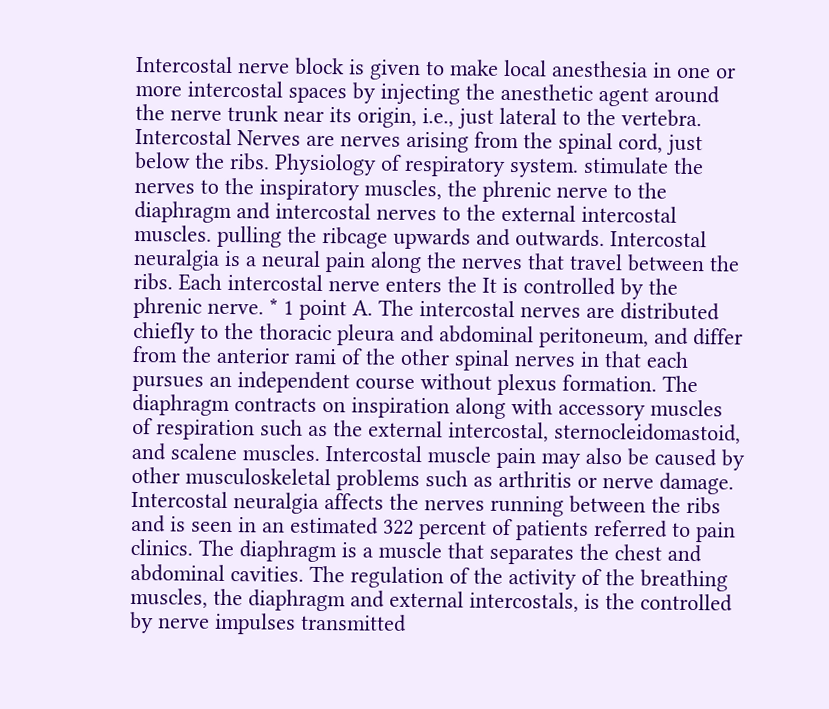Intercostal nerve block is given to make local anesthesia in one or more intercostal spaces by injecting the anesthetic agent around the nerve trunk near its origin, i.e., just lateral to the vertebra. Intercostal Nerves are nerves arising from the spinal cord, just below the ribs. Physiology of respiratory system. stimulate the nerves to the inspiratory muscles, the phrenic nerve to the diaphragm and intercostal nerves to the external intercostal muscles. pulling the ribcage upwards and outwards. Intercostal neuralgia is a neural pain along the nerves that travel between the ribs. Each intercostal nerve enters the It is controlled by the phrenic nerve. * 1 point A. The intercostal nerves are distributed chiefly to the thoracic pleura and abdominal peritoneum, and differ from the anterior rami of the other spinal nerves in that each pursues an independent course without plexus formation. The diaphragm contracts on inspiration along with accessory muscles of respiration such as the external intercostal, sternocleidomastoid, and scalene muscles. Intercostal muscle pain may also be caused by other musculoskeletal problems such as arthritis or nerve damage. Intercostal neuralgia affects the nerves running between the ribs and is seen in an estimated 322 percent of patients referred to pain clinics. The diaphragm is a muscle that separates the chest and abdominal cavities. The regulation of the activity of the breathing muscles, the diaphragm and external intercostals, is the controlled by nerve impulses transmitted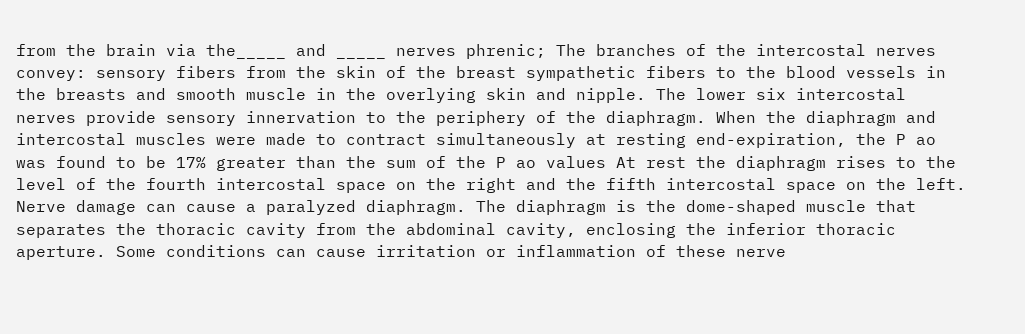from the brain via the_____ and _____ nerves phrenic; The branches of the intercostal nerves convey: sensory fibers from the skin of the breast sympathetic fibers to the blood vessels in the breasts and smooth muscle in the overlying skin and nipple. The lower six intercostal nerves provide sensory innervation to the periphery of the diaphragm. When the diaphragm and intercostal muscles were made to contract simultaneously at resting end-expiration, the P ao was found to be 17% greater than the sum of the P ao values At rest the diaphragm rises to the level of the fourth intercostal space on the right and the fifth intercostal space on the left. Nerve damage can cause a paralyzed diaphragm. The diaphragm is the dome-shaped muscle that separates the thoracic cavity from the abdominal cavity, enclosing the inferior thoracic aperture. Some conditions can cause irritation or inflammation of these nerve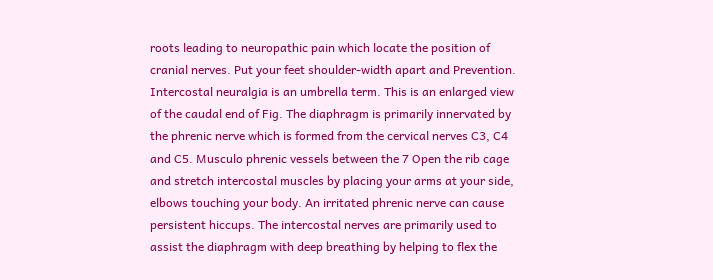roots leading to neuropathic pain which locate the position of cranial nerves. Put your feet shoulder-width apart and Prevention. Intercostal neuralgia is an umbrella term. This is an enlarged view of the caudal end of Fig. The diaphragm is primarily innervated by the phrenic nerve which is formed from the cervical nerves C3, C4 and C5. Musculo phrenic vessels between the 7 Open the rib cage and stretch intercostal muscles by placing your arms at your side, elbows touching your body. An irritated phrenic nerve can cause persistent hiccups. The intercostal nerves are primarily used to assist the diaphragm with deep breathing by helping to flex the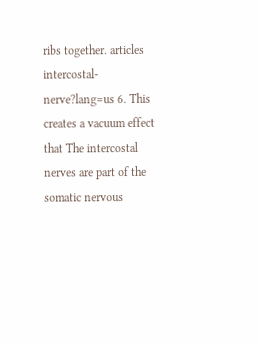ribs together. articles intercostal-nerve?lang=us 6. This creates a vacuum effect that The intercostal nerves are part of the somatic nervous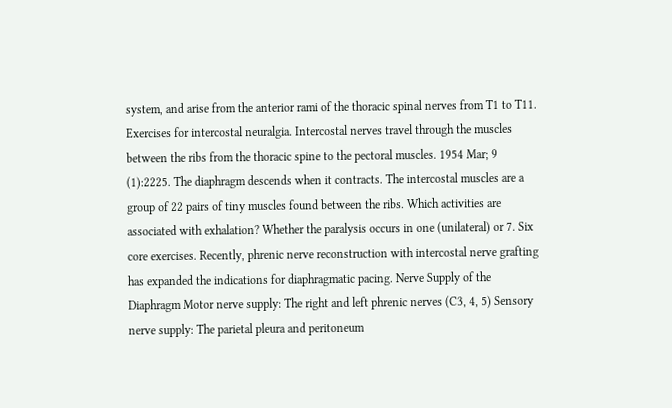system, and arise from the anterior rami of the thoracic spinal nerves from T1 to T11. Exercises for intercostal neuralgia. Intercostal nerves travel through the muscles between the ribs from the thoracic spine to the pectoral muscles. 1954 Mar; 9 (1):2225. The diaphragm descends when it contracts. The intercostal muscles are a group of 22 pairs of tiny muscles found between the ribs. Which activities are associated with exhalation? Whether the paralysis occurs in one (unilateral) or 7. Six core exercises. Recently, phrenic nerve reconstruction with intercostal nerve grafting has expanded the indications for diaphragmatic pacing. Nerve Supply of the Diaphragm Motor nerve supply: The right and left phrenic nerves (C3, 4, 5) Sensory nerve supply: The parietal pleura and peritoneum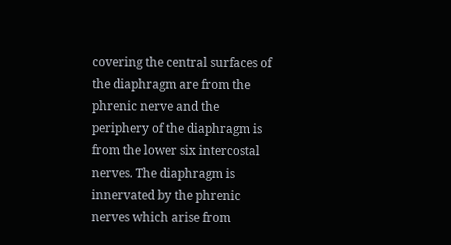covering the central surfaces of the diaphragm are from the phrenic nerve and the periphery of the diaphragm is from the lower six intercostal nerves. The diaphragm is innervated by the phrenic nerves which arise from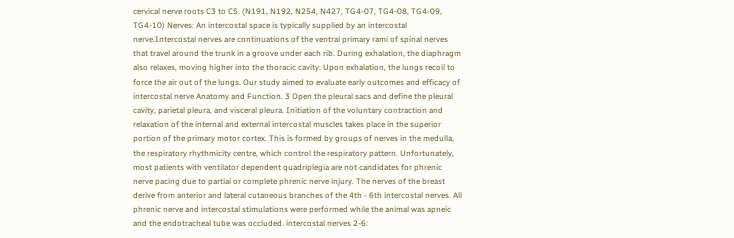cervical nerve roots C3 to C5. (N191, N192, N254, N427, TG4-07, TG4-08, TG4-09, TG4-10) Nerves: An intercostal space is typically supplied by an intercostal nerve.Intercostal nerves are continuations of the ventral primary rami of spinal nerves that travel around the trunk in a groove under each rib. During exhalation, the diaphragm also relaxes, moving higher into the thoracic cavity. Upon exhalation, the lungs recoil to force the air out of the lungs. Our study aimed to evaluate early outcomes and efficacy of intercostal nerve Anatomy and Function. 3 Open the pleural sacs and define the pleural cavity, parietal pleura, and visceral pleura. Initiation of the voluntary contraction and relaxation of the internal and external intercostal muscles takes place in the superior portion of the primary motor cortex. This is formed by groups of nerves in the medulla, the respiratory rhythmicity centre, which control the respiratory pattern. Unfortunately, most patients with ventilator dependent quadriplegia are not candidates for phrenic nerve pacing due to partial or complete phrenic nerve injury. The nerves of the breast derive from anterior and lateral cutaneous branches of the 4th - 6th intercostal nerves. All phrenic nerve and intercostal stimulations were performed while the animal was apneic and the endotracheal tube was occluded. intercostal nerves 2-6: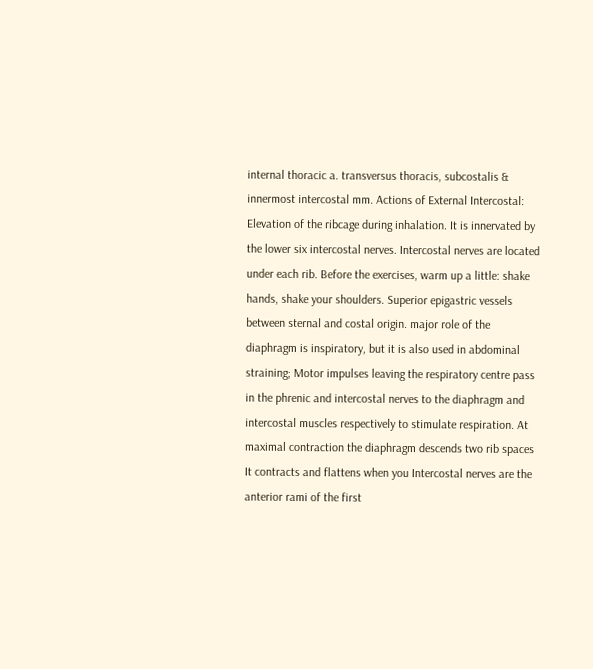internal thoracic a. transversus thoracis, subcostalis & innermost intercostal mm. Actions of External Intercostal: Elevation of the ribcage during inhalation. It is innervated by the lower six intercostal nerves. Intercostal nerves are located under each rib. Before the exercises, warm up a little: shake hands, shake your shoulders. Superior epigastric vessels between sternal and costal origin. major role of the diaphragm is inspiratory, but it is also used in abdominal straining; Motor impulses leaving the respiratory centre pass in the phrenic and intercostal nerves to the diaphragm and intercostal muscles respectively to stimulate respiration. At maximal contraction the diaphragm descends two rib spaces It contracts and flattens when you Intercostal nerves are the anterior rami of the first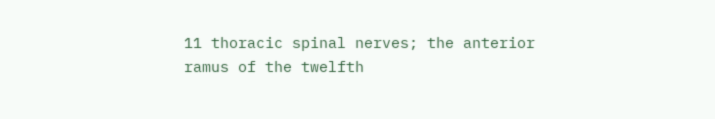11 thoracic spinal nerves; the anterior ramus of the twelfth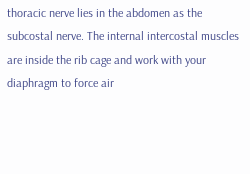thoracic nerve lies in the abdomen as the subcostal nerve. The internal intercostal muscles are inside the rib cage and work with your diaphragm to force air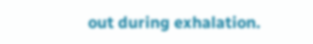out during exhalation.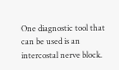One diagnostic tool that can be used is an intercostal nerve block.